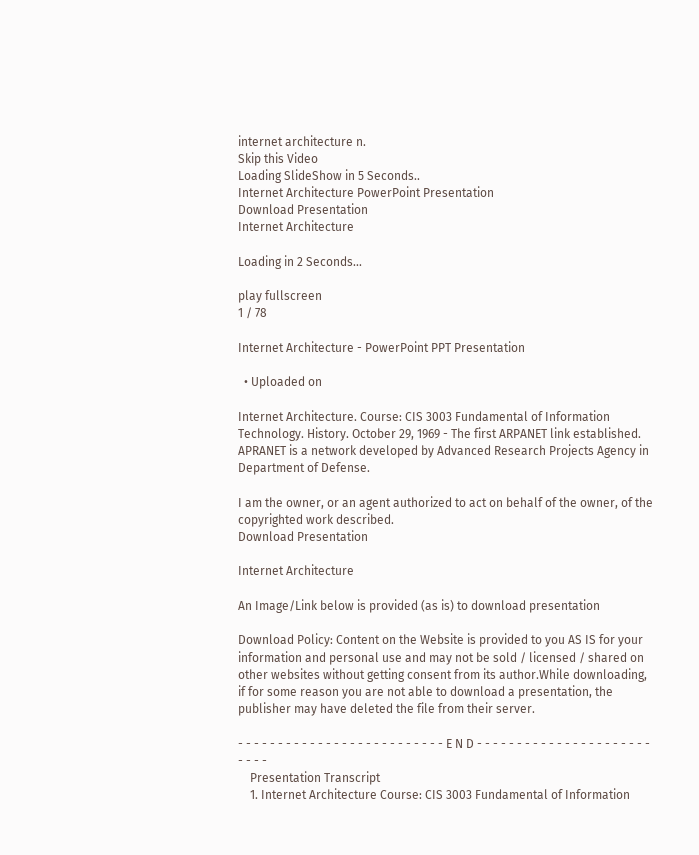internet architecture n.
Skip this Video
Loading SlideShow in 5 Seconds..
Internet Architecture PowerPoint Presentation
Download Presentation
Internet Architecture

Loading in 2 Seconds...

play fullscreen
1 / 78

Internet Architecture - PowerPoint PPT Presentation

  • Uploaded on

Internet Architecture. Course: CIS 3003 Fundamental of Information Technology. History. October 29, 1969 - The first ARPANET link established. APRANET is a network developed by Advanced Research Projects Agency in Department of Defense.

I am the owner, or an agent authorized to act on behalf of the owner, of the copyrighted work described.
Download Presentation

Internet Architecture

An Image/Link below is provided (as is) to download presentation

Download Policy: Content on the Website is provided to you AS IS for your information and personal use and may not be sold / licensed / shared on other websites without getting consent from its author.While downloading, if for some reason you are not able to download a presentation, the publisher may have deleted the file from their server.

- - - - - - - - - - - - - - - - - - - - - - - - - - E N D - - - - - - - - - - - - - - - - - - - - - - - - - -
    Presentation Transcript
    1. Internet Architecture Course: CIS 3003 Fundamental of Information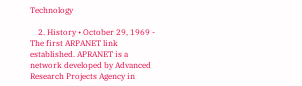Technology

    2. History • October 29, 1969 - The first ARPANET link established. APRANET is a network developed by Advanced Research Projects Agency in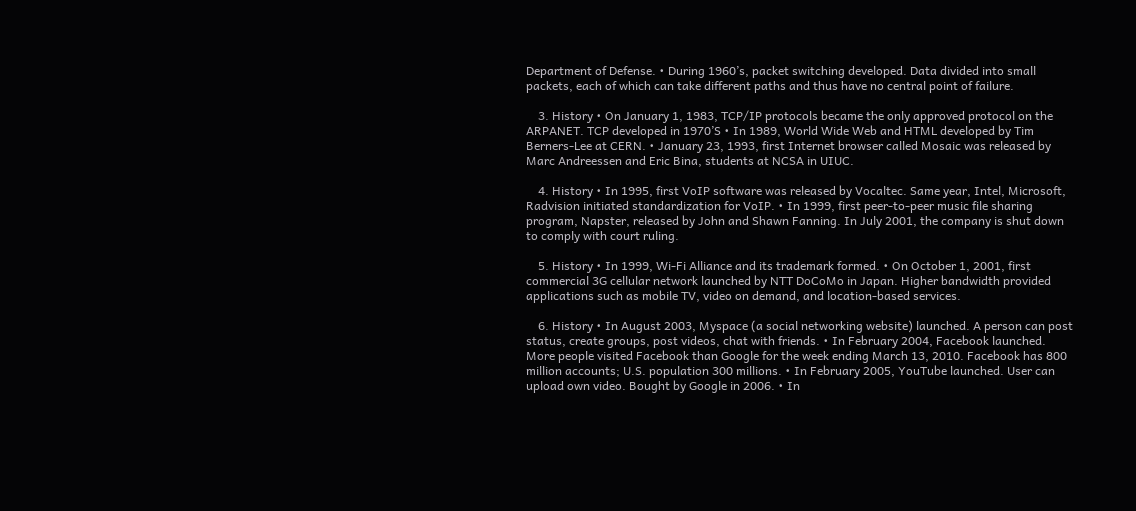Department of Defense. • During 1960’s, packet switching developed. Data divided into small packets, each of which can take different paths and thus have no central point of failure.

    3. History • On January 1, 1983, TCP/IP protocols became the only approved protocol on the ARPANET. TCP developed in 1970’S • In 1989, World Wide Web and HTML developed by Tim Berners-Lee at CERN. • January 23, 1993, first Internet browser called Mosaic was released by Marc Andreessen and Eric Bina, students at NCSA in UIUC.

    4. History • In 1995, first VoIP software was released by Vocaltec. Same year, Intel, Microsoft, Radvision initiated standardization for VoIP. • In 1999, first peer-to-peer music file sharing program, Napster, released by John and Shawn Fanning. In July 2001, the company is shut down to comply with court ruling.

    5. History • In 1999, Wi-Fi Alliance and its trademark formed. • On October 1, 2001, first commercial 3G cellular network launched by NTT DoCoMo in Japan. Higher bandwidth provided applications such as mobile TV, video on demand, and location-based services.

    6. History • In August 2003, Myspace (a social networking website) launched. A person can post status, create groups, post videos, chat with friends. • In February 2004, Facebook launched. More people visited Facebook than Google for the week ending March 13, 2010. Facebook has 800 million accounts; U.S. population 300 millions. • In February 2005, YouTube launched. User can upload own video. Bought by Google in 2006. • In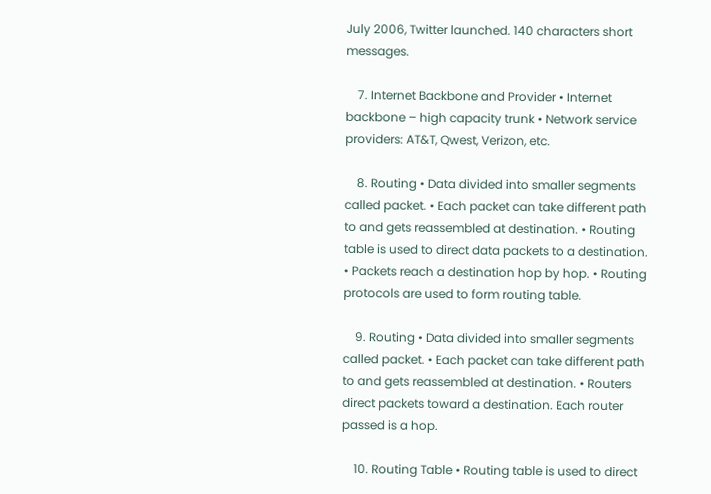July 2006, Twitter launched. 140 characters short messages.

    7. Internet Backbone and Provider • Internet backbone – high capacity trunk • Network service providers: AT&T, Qwest, Verizon, etc.

    8. Routing • Data divided into smaller segments called packet. • Each packet can take different path to and gets reassembled at destination. • Routing table is used to direct data packets to a destination. • Packets reach a destination hop by hop. • Routing protocols are used to form routing table.

    9. Routing • Data divided into smaller segments called packet. • Each packet can take different path to and gets reassembled at destination. • Routers direct packets toward a destination. Each router passed is a hop.

    10. Routing Table • Routing table is used to direct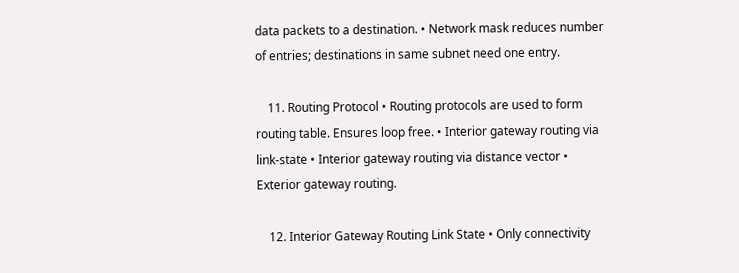data packets to a destination. • Network mask reduces number of entries; destinations in same subnet need one entry.

    11. Routing Protocol • Routing protocols are used to form routing table. Ensures loop free. • Interior gateway routing via link-state • Interior gateway routing via distance vector • Exterior gateway routing.

    12. Interior Gateway Routing Link State • Only connectivity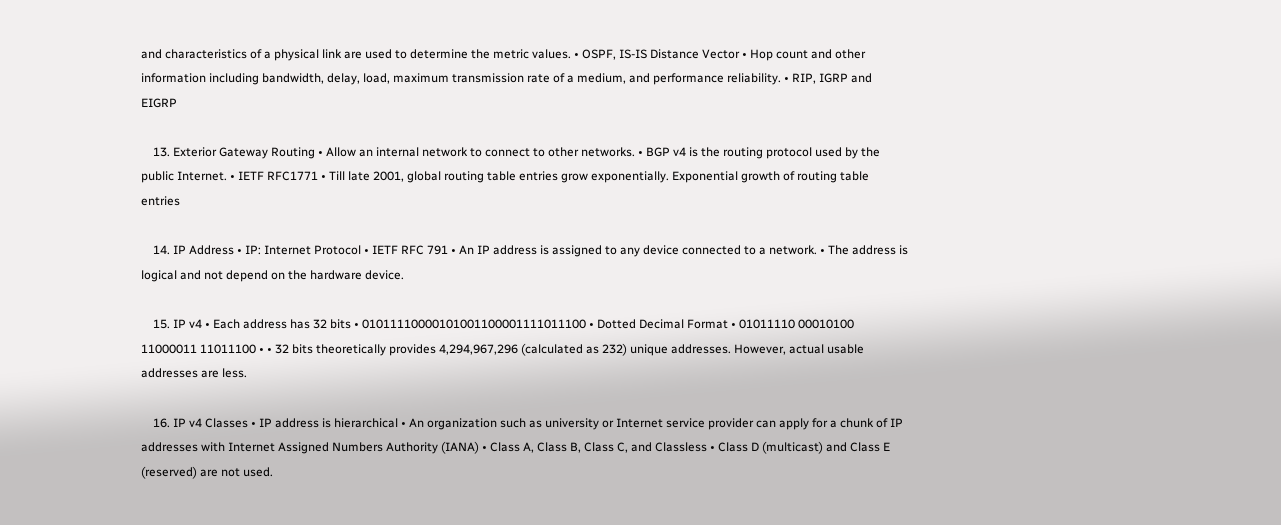and characteristics of a physical link are used to determine the metric values. • OSPF, IS-IS Distance Vector • Hop count and other information including bandwidth, delay, load, maximum transmission rate of a medium, and performance reliability. • RIP, IGRP and EIGRP

    13. Exterior Gateway Routing • Allow an internal network to connect to other networks. • BGP v4 is the routing protocol used by the public Internet. • IETF RFC1771 • Till late 2001, global routing table entries grow exponentially. Exponential growth of routing table entries

    14. IP Address • IP: Internet Protocol • IETF RFC 791 • An IP address is assigned to any device connected to a network. • The address is logical and not depend on the hardware device.

    15. IP v4 • Each address has 32 bits • 01011110000101001100001111011100 • Dotted Decimal Format • 01011110 00010100 11000011 11011100 • • 32 bits theoretically provides 4,294,967,296 (calculated as 232) unique addresses. However, actual usable addresses are less.

    16. IP v4 Classes • IP address is hierarchical • An organization such as university or Internet service provider can apply for a chunk of IP addresses with Internet Assigned Numbers Authority (IANA) • Class A, Class B, Class C, and Classless • Class D (multicast) and Class E (reserved) are not used.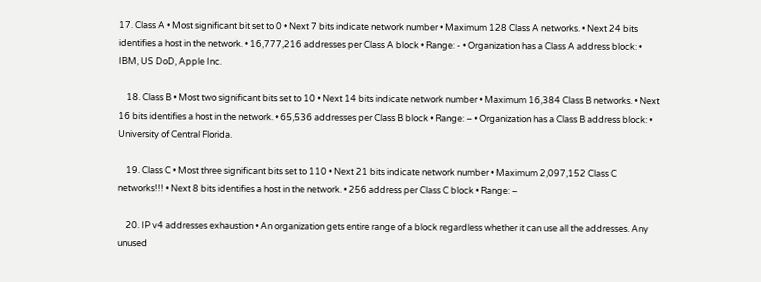17. Class A • Most significant bit set to 0 • Next 7 bits indicate network number • Maximum 128 Class A networks. • Next 24 bits identifies a host in the network. • 16,777,216 addresses per Class A block • Range: - • Organization has a Class A address block: • IBM, US DoD, Apple Inc.

    18. Class B • Most two significant bits set to 10 • Next 14 bits indicate network number • Maximum 16,384 Class B networks. • Next 16 bits identifies a host in the network. • 65,536 addresses per Class B block • Range: – • Organization has a Class B address block: • University of Central Florida.

    19. Class C • Most three significant bits set to 110 • Next 21 bits indicate network number • Maximum 2,097,152 Class C networks!!! • Next 8 bits identifies a host in the network. • 256 address per Class C block • Range: –

    20. IP v4 addresses exhaustion • An organization gets entire range of a block regardless whether it can use all the addresses. Any unused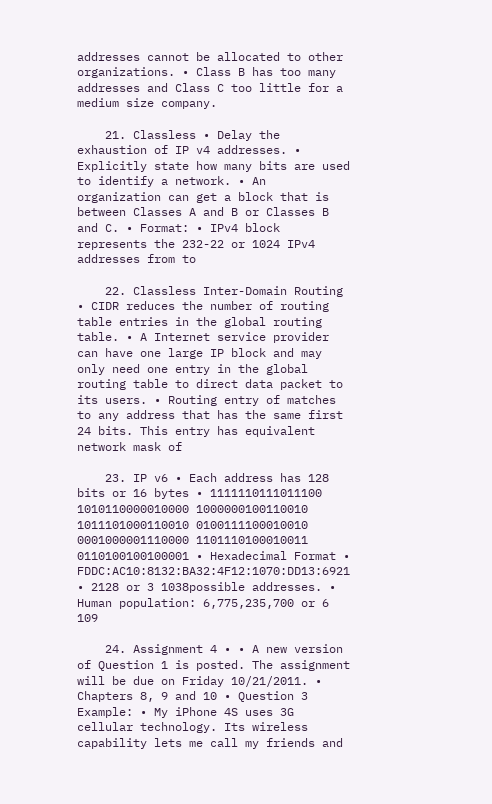addresses cannot be allocated to other organizations. • Class B has too many addresses and Class C too little for a medium size company.

    21. Classless • Delay the exhaustion of IP v4 addresses. • Explicitly state how many bits are used to identify a network. • An organization can get a block that is between Classes A and B or Classes B and C. • Format: • IPv4 block represents the 232-22 or 1024 IPv4 addresses from to

    22. Classless Inter-Domain Routing • CIDR reduces the number of routing table entries in the global routing table. • A Internet service provider can have one large IP block and may only need one entry in the global routing table to direct data packet to its users. • Routing entry of matches to any address that has the same first 24 bits. This entry has equivalent network mask of

    23. IP v6 • Each address has 128 bits or 16 bytes • 1111110111011100 1010110000010000 1000000100110010 1011101000110010 0100111100010010 0001000001110000 1101110100010011 0110100100100001 • Hexadecimal Format • FDDC:AC10:8132:BA32:4F12:1070:DD13:6921 • 2128 or 3 1038possible addresses. • Human population: 6,775,235,700 or 6 109

    24. Assignment 4 • • A new version of Question 1 is posted. The assignment will be due on Friday 10/21/2011. • Chapters 8, 9 and 10 • Question 3 Example: • My iPhone 4S uses 3G cellular technology. Its wireless capability lets me call my friends and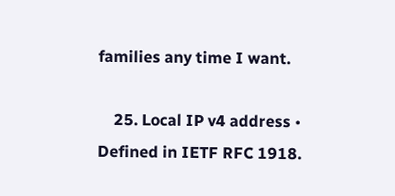families any time I want.

    25. Local IP v4 address • Defined in IETF RFC 1918.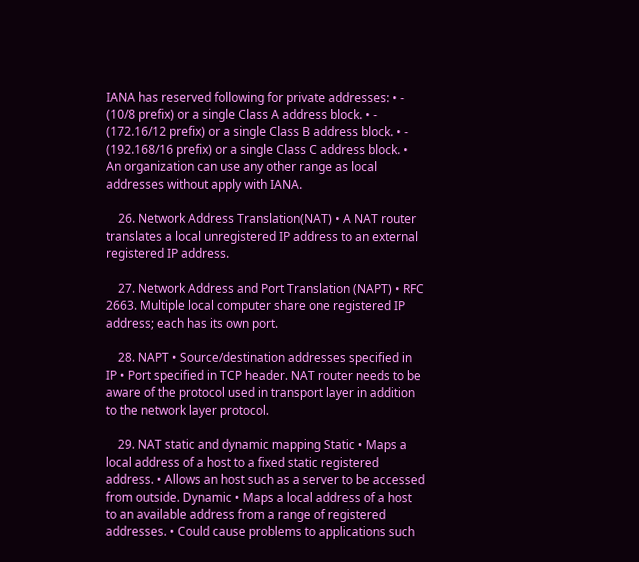IANA has reserved following for private addresses: • - (10/8 prefix) or a single Class A address block. • - (172.16/12 prefix) or a single Class B address block. • - (192.168/16 prefix) or a single Class C address block. • An organization can use any other range as local addresses without apply with IANA.

    26. Network Address Translation(NAT) • A NAT router translates a local unregistered IP address to an external registered IP address.

    27. Network Address and Port Translation (NAPT) • RFC 2663. Multiple local computer share one registered IP address; each has its own port.

    28. NAPT • Source/destination addresses specified in IP • Port specified in TCP header. NAT router needs to be aware of the protocol used in transport layer in addition to the network layer protocol.

    29. NAT static and dynamic mapping Static • Maps a local address of a host to a fixed static registered address. • Allows an host such as a server to be accessed from outside. Dynamic • Maps a local address of a host to an available address from a range of registered addresses. • Could cause problems to applications such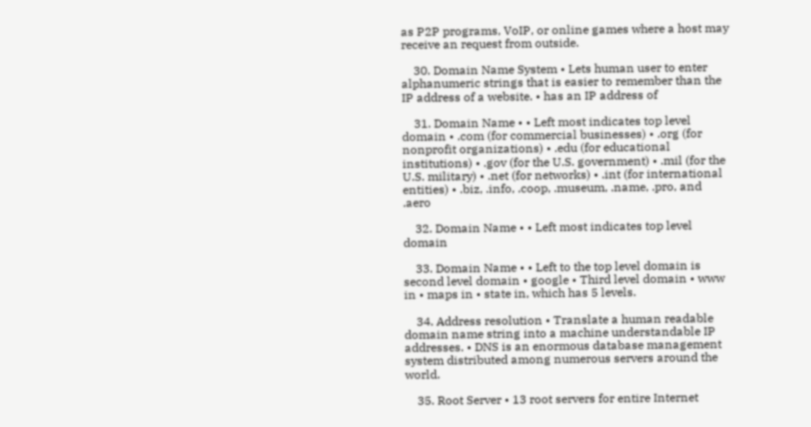as P2P programs, VoIP, or online games where a host may receive an request from outside.

    30. Domain Name System • Lets human user to enter alphanumeric strings that is easier to remember than the IP address of a website. • has an IP address of

    31. Domain Name • • Left most indicates top level domain • .com (for commercial businesses) • .org (for nonprofit organizations) • .edu (for educational institutions) • .gov (for the U.S. government) • .mil (for the U.S. military) • .net (for networks) • .int (for international entities) • .biz, .info, .coop, .museum, .name, .pro, and .aero

    32. Domain Name • • Left most indicates top level domain

    33. Domain Name • • Left to the top level domain is second level domain • google • Third level domain • www in • maps in • state in, which has 5 levels.

    34. Address resolution • Translate a human readable domain name string into a machine understandable IP addresses. • DNS is an enormous database management system distributed among numerous servers around the world.

    35. Root Server • 13 root servers for entire Internet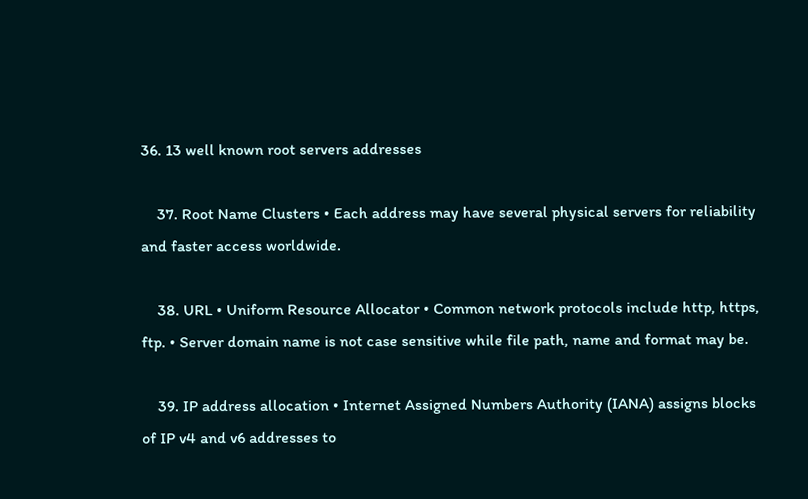36. 13 well known root servers addresses

    37. Root Name Clusters • Each address may have several physical servers for reliability and faster access worldwide.

    38. URL • Uniform Resource Allocator • Common network protocols include http, https, ftp. • Server domain name is not case sensitive while file path, name and format may be.

    39. IP address allocation • Internet Assigned Numbers Authority (IANA) assigns blocks of IP v4 and v6 addresses to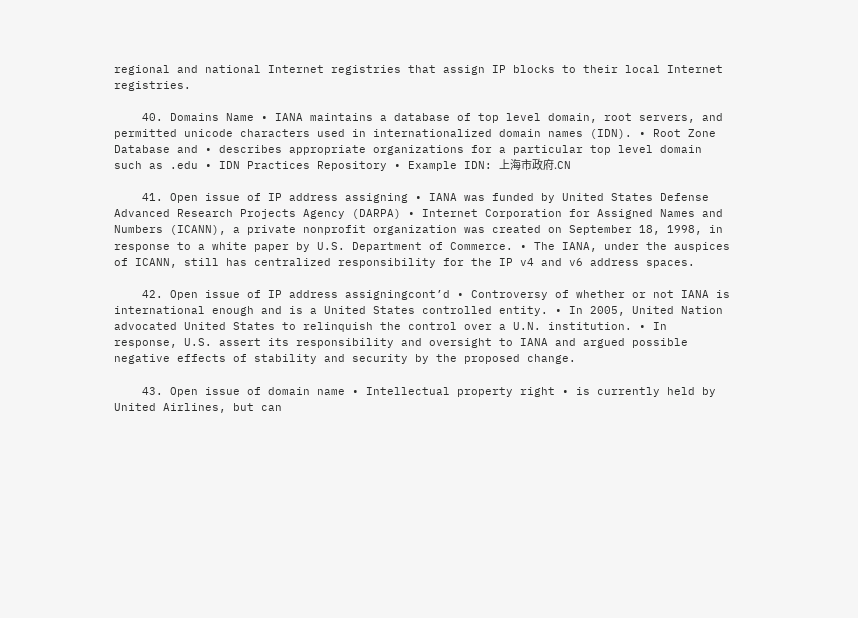regional and national Internet registries that assign IP blocks to their local Internet registries.

    40. Domains Name • IANA maintains a database of top level domain, root servers, and permitted unicode characters used in internationalized domain names (IDN). • Root Zone Database and • describes appropriate organizations for a particular top level domain such as .edu • IDN Practices Repository • Example IDN: 上海市政府.CN

    41. Open issue of IP address assigning • IANA was funded by United States Defense Advanced Research Projects Agency (DARPA) • Internet Corporation for Assigned Names and Numbers (ICANN), a private nonprofit organization was created on September 18, 1998, in response to a white paper by U.S. Department of Commerce. • The IANA, under the auspices of ICANN, still has centralized responsibility for the IP v4 and v6 address spaces.

    42. Open issue of IP address assigningcont’d • Controversy of whether or not IANA is international enough and is a United States controlled entity. • In 2005, United Nation advocated United States to relinquish the control over a U.N. institution. • In response, U.S. assert its responsibility and oversight to IANA and argued possible negative effects of stability and security by the proposed change.

    43. Open issue of domain name • Intellectual property right • is currently held by United Airlines, but can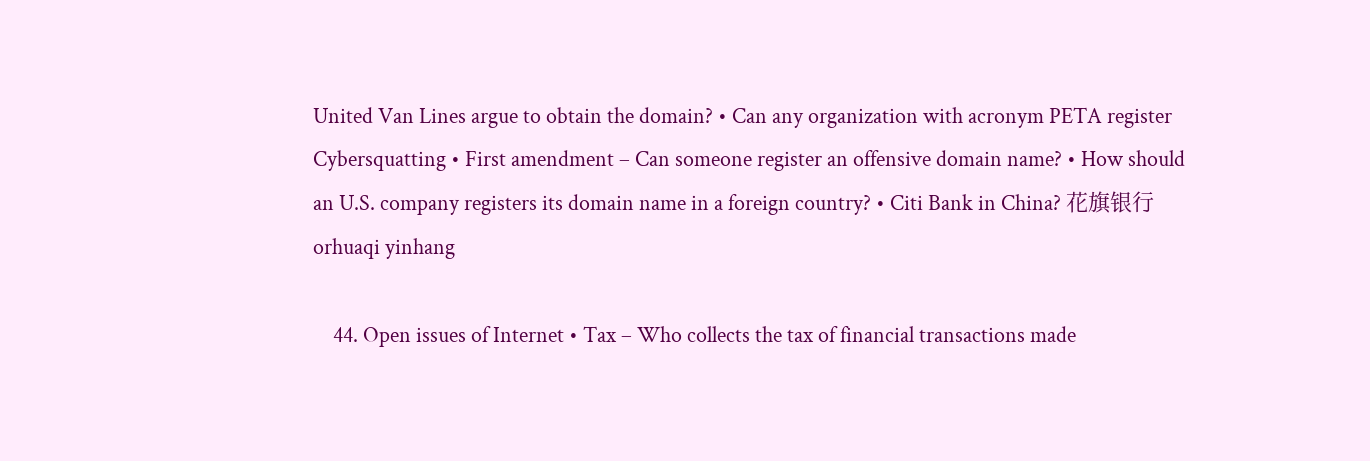United Van Lines argue to obtain the domain? • Can any organization with acronym PETA register Cybersquatting • First amendment – Can someone register an offensive domain name? • How should an U.S. company registers its domain name in a foreign country? • Citi Bank in China? 花旗银行 orhuaqi yinhang

    44. Open issues of Internet • Tax – Who collects the tax of financial transactions made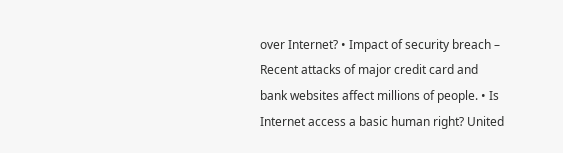over Internet? • Impact of security breach – Recent attacks of major credit card and bank websites affect millions of people. • Is Internet access a basic human right? United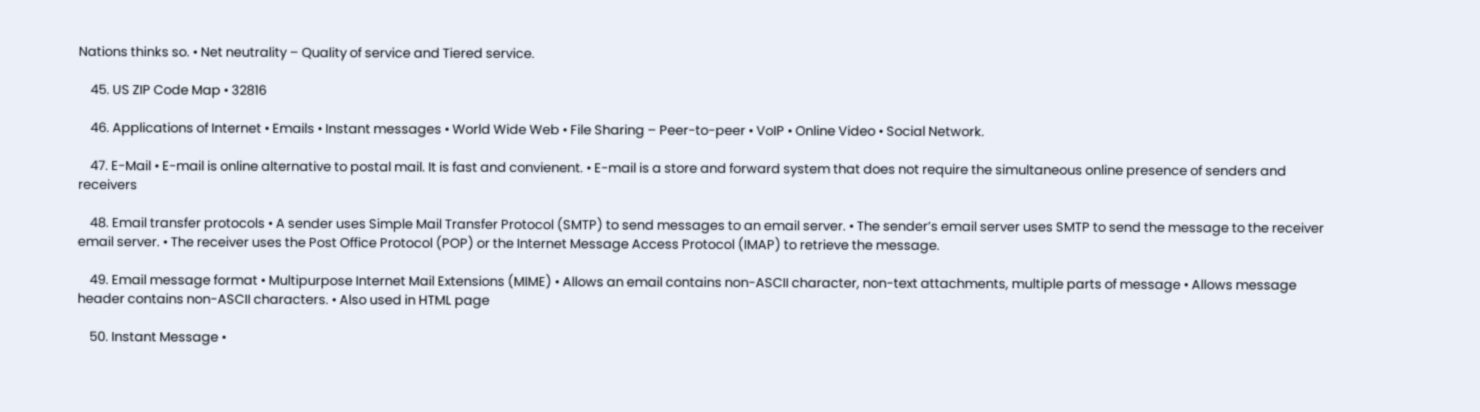Nations thinks so. • Net neutrality – Quality of service and Tiered service.

    45. US ZIP Code Map • 32816

    46. Applications of Internet • Emails • Instant messages • World Wide Web • File Sharing – Peer-to-peer • VoIP • Online Video • Social Network.

    47. E-Mail • E-mail is online alternative to postal mail. It is fast and convienent. • E-mail is a store and forward system that does not require the simultaneous online presence of senders and receivers

    48. Email transfer protocols • A sender uses Simple Mail Transfer Protocol (SMTP) to send messages to an email server. • The sender’s email server uses SMTP to send the message to the receiver email server. • The receiver uses the Post Office Protocol (POP) or the Internet Message Access Protocol (IMAP) to retrieve the message.

    49. Email message format • Multipurpose Internet Mail Extensions (MIME) • Allows an email contains non-ASCII character, non-text attachments, multiple parts of message • Allows message header contains non-ASCII characters. • Also used in HTML page

    50. Instant Message •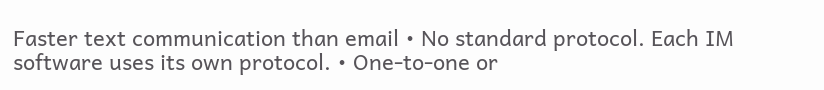Faster text communication than email • No standard protocol. Each IM software uses its own protocol. • One-to-one or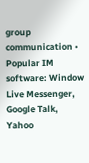group communication • Popular IM software: Window Live Messenger, Google Talk, Yahoo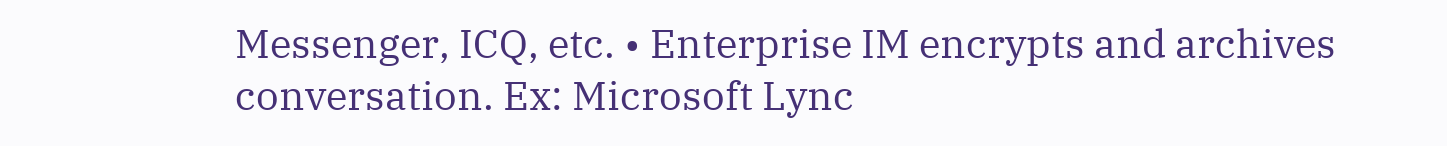Messenger, ICQ, etc. • Enterprise IM encrypts and archives conversation. Ex: Microsoft Lync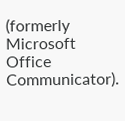(formerly Microsoft Office Communicator).